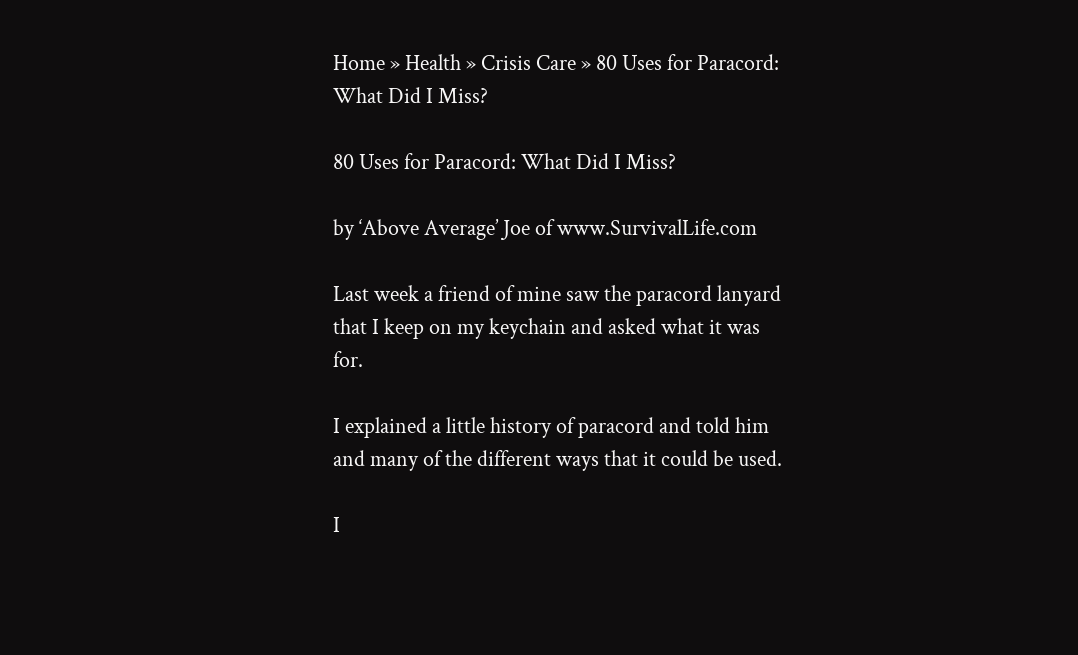Home » Health » Crisis Care » 80 Uses for Paracord: What Did I Miss?

80 Uses for Paracord: What Did I Miss?

by ‘Above Average’ Joe of www.SurvivalLife.com

Last week a friend of mine saw the paracord lanyard that I keep on my keychain and asked what it was for.

I explained a little history of paracord and told him and many of the different ways that it could be used.

I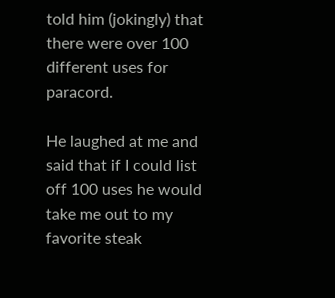told him (jokingly) that there were over 100 different uses for paracord.

He laughed at me and said that if I could list off 100 uses he would take me out to my favorite steak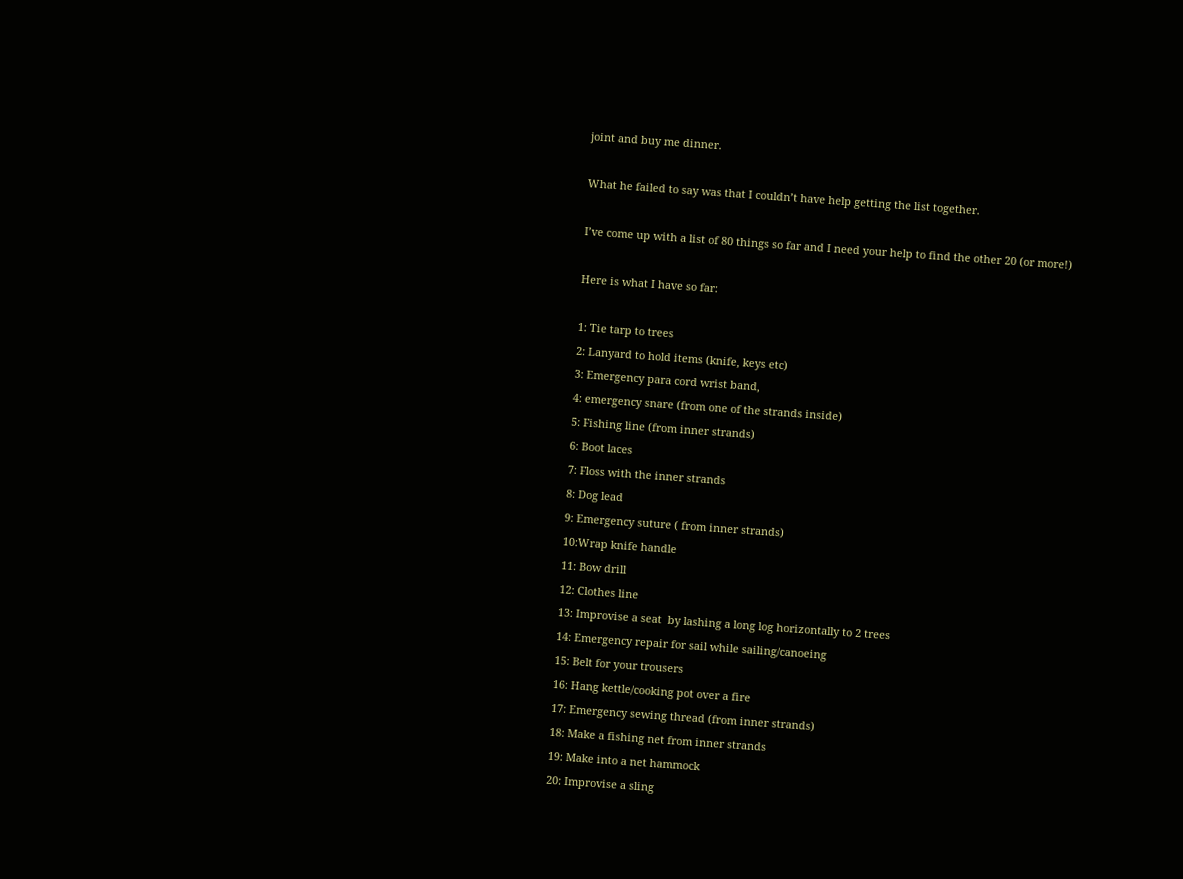joint and buy me dinner.

What he failed to say was that I couldn’t have help getting the list together.

I’ve come up with a list of 80 things so far and I need your help to find the other 20 (or more!)

Here is what I have so far:

1: Tie tarp to trees
2: Lanyard to hold items (knife, keys etc)
3: Emergency para cord wrist band,
4: emergency snare (from one of the strands inside)
5: Fishing line (from inner strands)
6: Boot laces
7: Floss with the inner strands
8: Dog lead
9: Emergency suture ( from inner strands)
10:Wrap knife handle
11: Bow drill
12: Clothes line
13: Improvise a seat  by lashing a long log horizontally to 2 trees
14: Emergency repair for sail while sailing/canoeing
15: Belt for your trousers
16: Hang kettle/cooking pot over a fire
17: Emergency sewing thread (from inner strands)
18: Make a fishing net from inner strands
19: Make into a net hammock
20: Improvise a sling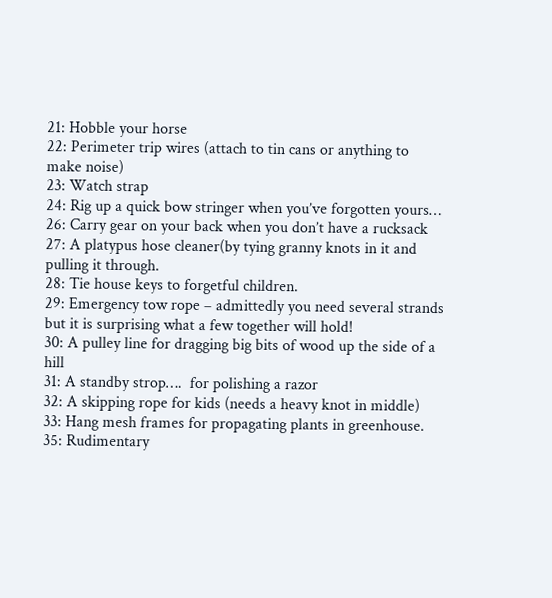21: Hobble your horse
22: Perimeter trip wires (attach to tin cans or anything to make noise)
23: Watch strap
24: Rig up a quick bow stringer when you’ve forgotten yours…
26: Carry gear on your back when you don’t have a rucksack
27: A platypus hose cleaner(by tying granny knots in it and pulling it through.
28: Tie house keys to forgetful children.
29: Emergency tow rope – admittedly you need several strands but it is surprising what a few together will hold!
30: A pulley line for dragging big bits of wood up the side of a hill
31: A standby strop….  for polishing a razor
32: A skipping rope for kids (needs a heavy knot in middle)
33: Hang mesh frames for propagating plants in greenhouse.
35: Rudimentary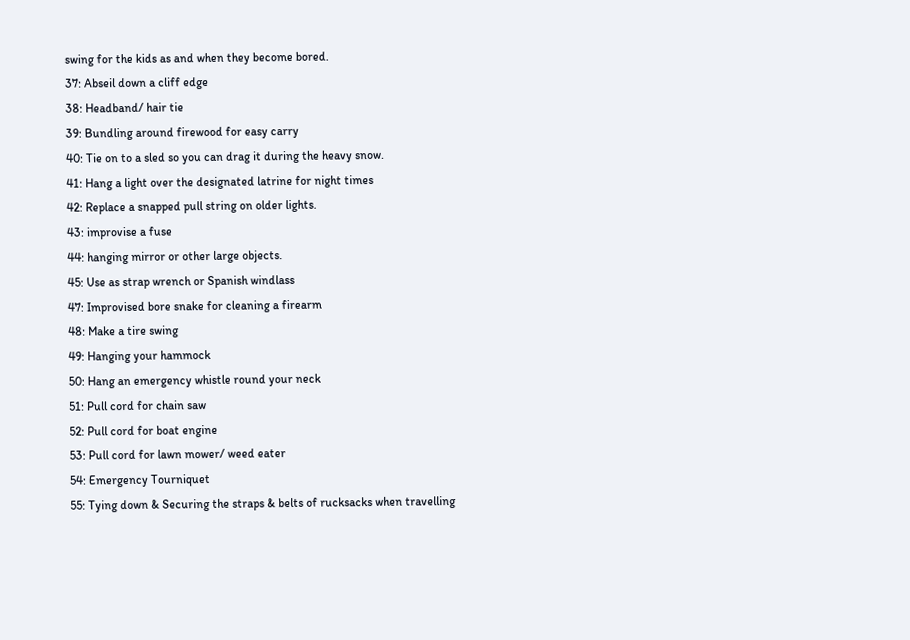swing for the kids as and when they become bored.
37: Abseil down a cliff edge
38: Headband/ hair tie
39: Bundling around firewood for easy carry
40: Tie on to a sled so you can drag it during the heavy snow.
41: Hang a light over the designated latrine for night times
42: Replace a snapped pull string on older lights.
43: improvise a fuse
44: hanging mirror or other large objects.
45: Use as strap wrench or Spanish windlass
47: Improvised bore snake for cleaning a firearm
48: Make a tire swing
49: Hanging your hammock
50: Hang an emergency whistle round your neck
51: Pull cord for chain saw
52: Pull cord for boat engine
53: Pull cord for lawn mower/ weed eater
54: Emergency Tourniquet
55: Tying down & Securing the straps & belts of rucksacks when travelling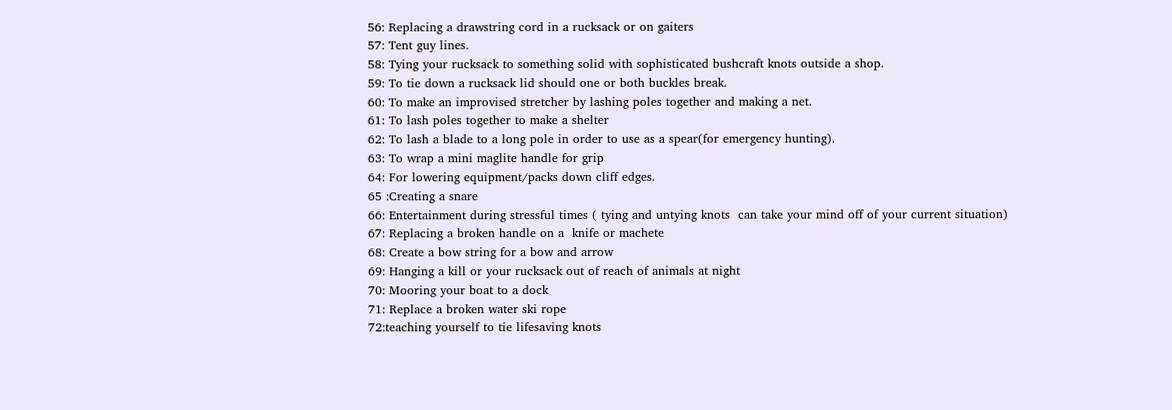56: Replacing a drawstring cord in a rucksack or on gaiters
57: Tent guy lines.
58: Tying your rucksack to something solid with sophisticated bushcraft knots outside a shop.
59: To tie down a rucksack lid should one or both buckles break.
60: To make an improvised stretcher by lashing poles together and making a net.
61: To lash poles together to make a shelter
62: To lash a blade to a long pole in order to use as a spear(for emergency hunting).
63: To wrap a mini maglite handle for grip
64: For lowering equipment/packs down cliff edges.
65 :Creating a snare
66: Entertainment during stressful times ( tying and untying knots  can take your mind off of your current situation)
67: Replacing a broken handle on a  knife or machete
68: Create a bow string for a bow and arrow
69: Hanging a kill or your rucksack out of reach of animals at night
70: Mooring your boat to a dock
71: Replace a broken water ski rope
72:teaching yourself to tie lifesaving knots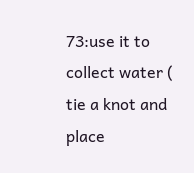73:use it to collect water ( tie a knot and place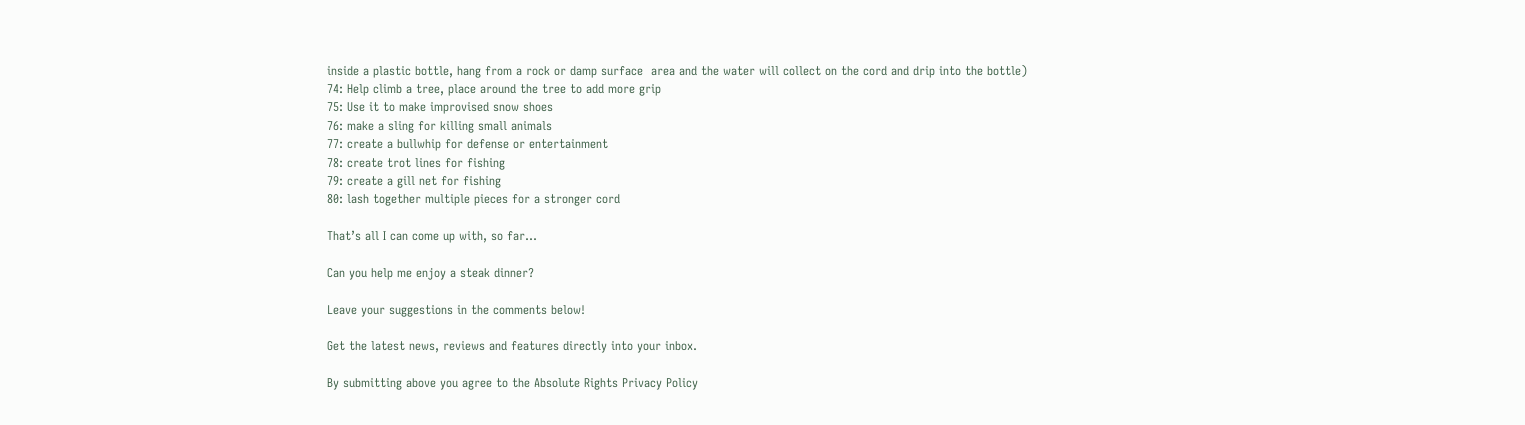inside a plastic bottle, hang from a rock or damp surface  area and the water will collect on the cord and drip into the bottle)
74: Help climb a tree, place around the tree to add more grip
75: Use it to make improvised snow shoes
76: make a sling for killing small animals
77: create a bullwhip for defense or entertainment
78: create trot lines for fishing
79: create a gill net for fishing
80: lash together multiple pieces for a stronger cord

That’s all I can come up with, so far…

Can you help me enjoy a steak dinner?

Leave your suggestions in the comments below!

Get the latest news, reviews and features directly into your inbox.

By submitting above you agree to the Absolute Rights Privacy Policy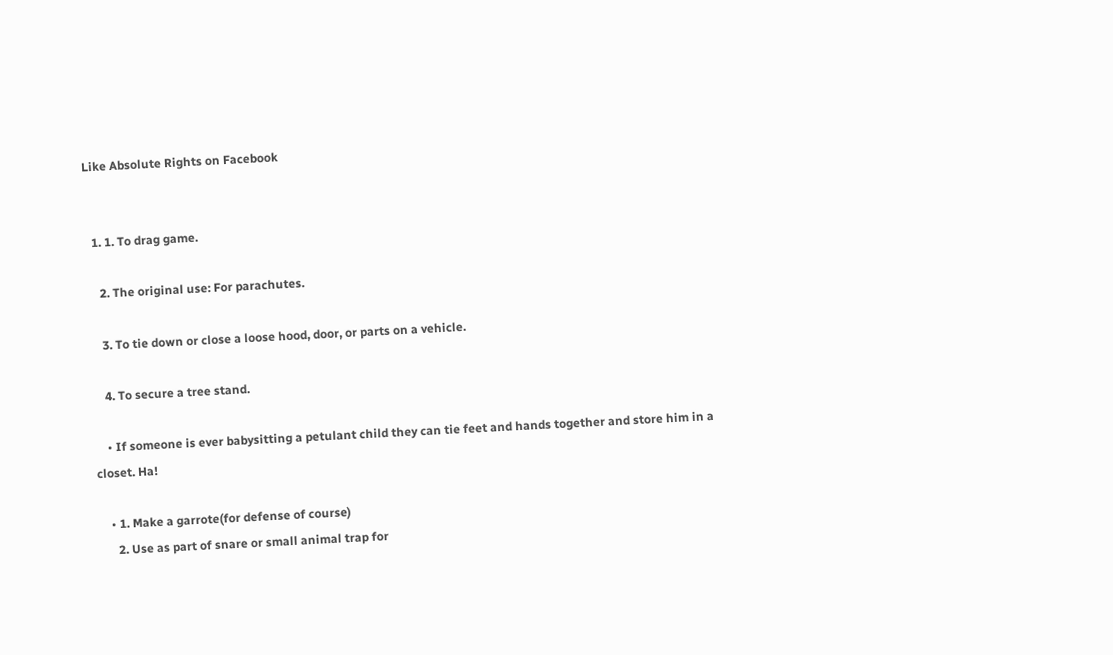Like Absolute Rights on Facebook


  1. 1. To drag game.

    2. The original use: For parachutes.

    3. To tie down or close a loose hood, door, or parts on a vehicle.

    4. To secure a tree stand.

    • If someone is ever babysitting a petulant child they can tie feet and hands together and store him in a closet. Ha!

    • 1. Make a garrote(for defense of course)
      2. Use as part of snare or small animal trap for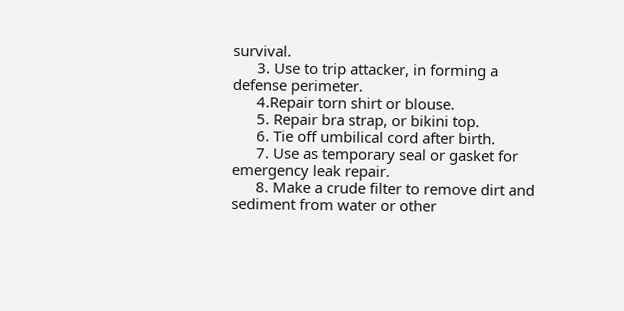survival.
      3. Use to trip attacker, in forming a defense perimeter.
      4.Repair torn shirt or blouse.
      5. Repair bra strap, or bikini top.
      6. Tie off umbilical cord after birth.
      7. Use as temporary seal or gasket for emergency leak repair.
      8. Make a crude filter to remove dirt and sediment from water or other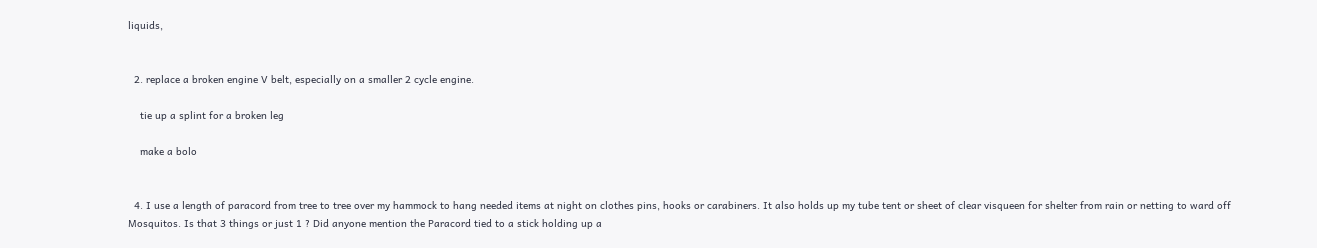liquids,


  2. replace a broken engine V belt, especially on a smaller 2 cycle engine.

    tie up a splint for a broken leg

    make a bolo


  4. I use a length of paracord from tree to tree over my hammock to hang needed items at night on clothes pins, hooks or carabiners. It also holds up my tube tent or sheet of clear visqueen for shelter from rain or netting to ward off Mosquitos. Is that 3 things or just 1 ? Did anyone mention the Paracord tied to a stick holding up a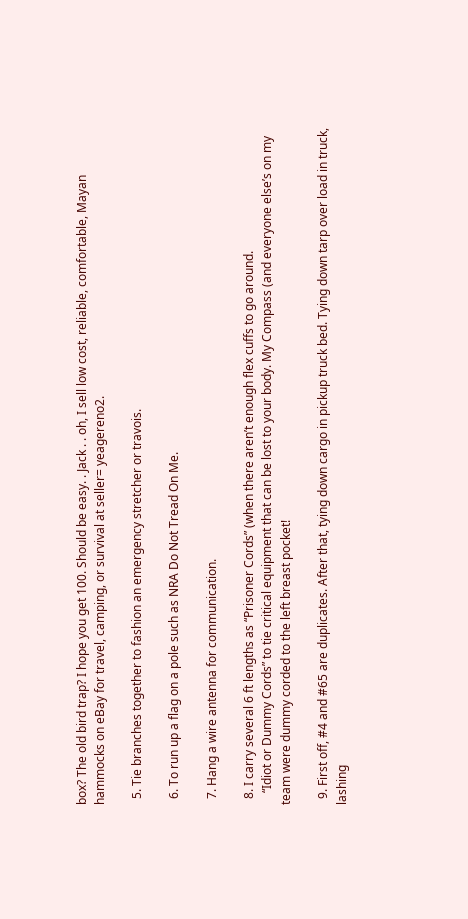box? The old bird trap? I hope you get 100. Should be easy. . Jack . . oh, I sell low cost, reliable, comfortable, Mayan hammocks on eBay for travel, camping, or survival at seller= yeagereno2.

  5. Tie branches together to fashion an emergency stretcher or travois.

  6. To run up a flag on a pole such as NRA Do Not Tread On Me.

  7. Hang a wire antenna for communication.

  8. I carry several 6 ft lengths as “Prisoner Cords” (when there aren’t enough flex cuffs to go around.
    “Idiot or Dummy Cords” to tie critical equipment that can be lost to your body. My Compass (and everyone else’s on my team were dummy corded to the left breast pocket!

  9. First off, #4 and #65 are duplicates. After that, tying down cargo in pickup truck bed. Tying down tarp over load in truck, lashing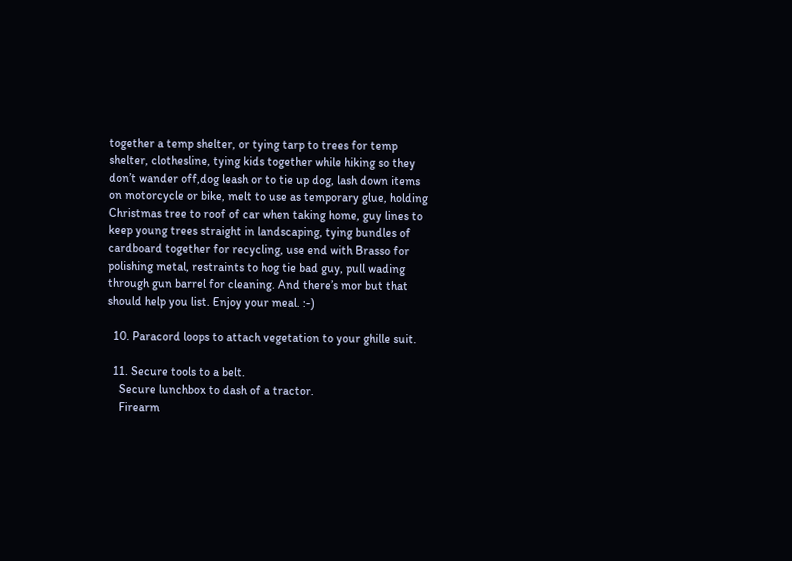together a temp shelter, or tying tarp to trees for temp shelter, clothesline, tying kids together while hiking so they don’t wander off,dog leash or to tie up dog, lash down items on motorcycle or bike, melt to use as temporary glue, holding Christmas tree to roof of car when taking home, guy lines to keep young trees straight in landscaping, tying bundles of cardboard together for recycling, use end with Brasso for polishing metal, restraints to hog tie bad guy, pull wading through gun barrel for cleaning. And there’s mor but that should help you list. Enjoy your meal. :-)

  10. Paracord loops to attach vegetation to your ghille suit.

  11. Secure tools to a belt.
    Secure lunchbox to dash of a tractor.
    Firearm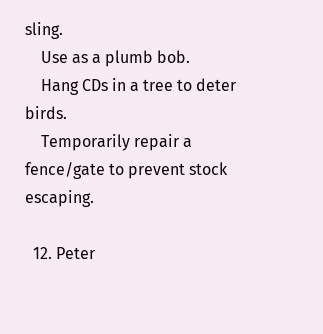sling.
    Use as a plumb bob.
    Hang CDs in a tree to deter birds.
    Temporarily repair a fence/gate to prevent stock escaping.

  12. Peter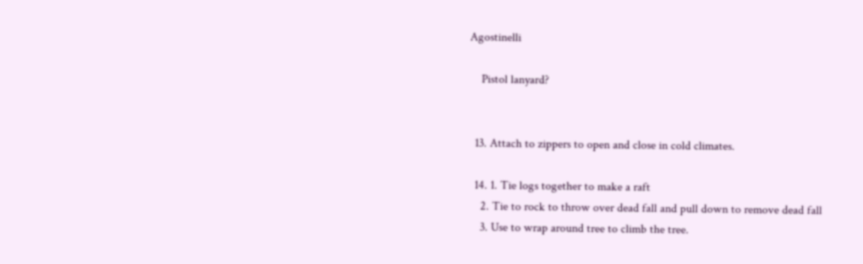Agostinelli

    Pistol lanyard?


  13. Attach to zippers to open and close in cold climates.

  14. 1. Tie logs together to make a raft
    2. Tie to rock to throw over dead fall and pull down to remove dead fall
    3. Use to wrap around tree to climb the tree.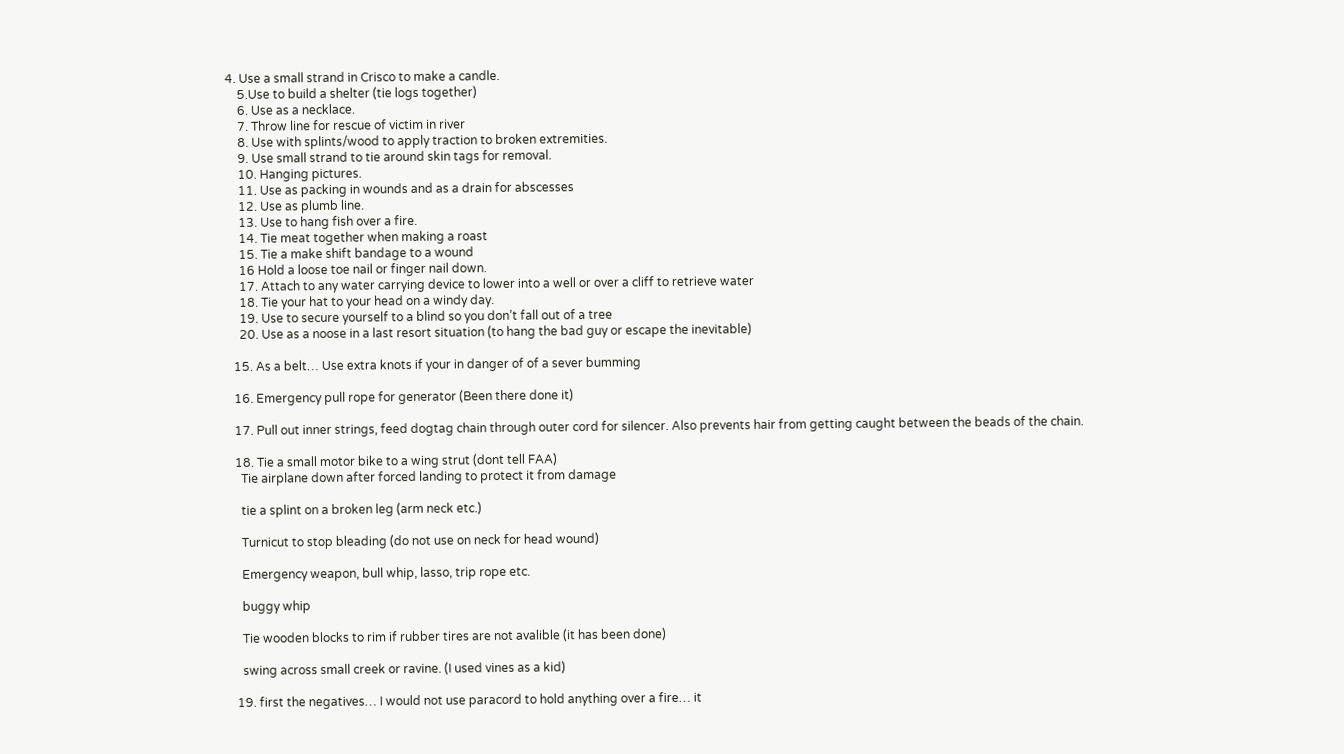4. Use a small strand in Crisco to make a candle.
    5.Use to build a shelter (tie logs together)
    6. Use as a necklace.
    7. Throw line for rescue of victim in river
    8. Use with splints/wood to apply traction to broken extremities.
    9. Use small strand to tie around skin tags for removal.
    10. Hanging pictures.
    11. Use as packing in wounds and as a drain for abscesses
    12. Use as plumb line.
    13. Use to hang fish over a fire.
    14. Tie meat together when making a roast
    15. Tie a make shift bandage to a wound
    16 Hold a loose toe nail or finger nail down.
    17. Attach to any water carrying device to lower into a well or over a cliff to retrieve water
    18. Tie your hat to your head on a windy day.
    19. Use to secure yourself to a blind so you don’t fall out of a tree
    20. Use as a noose in a last resort situation (to hang the bad guy or escape the inevitable)

  15. As a belt… Use extra knots if your in danger of of a sever bumming

  16. Emergency pull rope for generator (Been there done it)

  17. Pull out inner strings, feed dogtag chain through outer cord for silencer. Also prevents hair from getting caught between the beads of the chain.

  18. Tie a small motor bike to a wing strut (dont tell FAA)
    Tie airplane down after forced landing to protect it from damage

    tie a splint on a broken leg (arm neck etc.)

    Turnicut to stop bleading (do not use on neck for head wound)

    Emergency weapon, bull whip, lasso, trip rope etc.

    buggy whip

    Tie wooden blocks to rim if rubber tires are not avalible (it has been done)

    swing across small creek or ravine. (I used vines as a kid)

  19. first the negatives… I would not use paracord to hold anything over a fire… it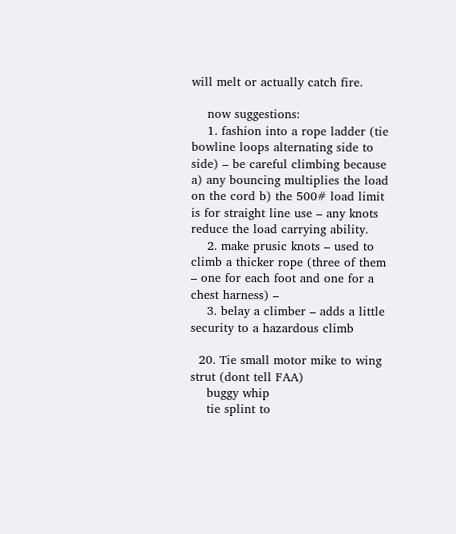will melt or actually catch fire.

    now suggestions:
    1. fashion into a rope ladder (tie bowline loops alternating side to side) – be careful climbing because a) any bouncing multiplies the load on the cord b) the 500# load limit is for straight line use – any knots reduce the load carrying ability.
    2. make prusic knots – used to climb a thicker rope (three of them – one for each foot and one for a chest harness) –
    3. belay a climber – adds a little security to a hazardous climb

  20. Tie small motor mike to wing strut (dont tell FAA)
    buggy whip
    tie splint to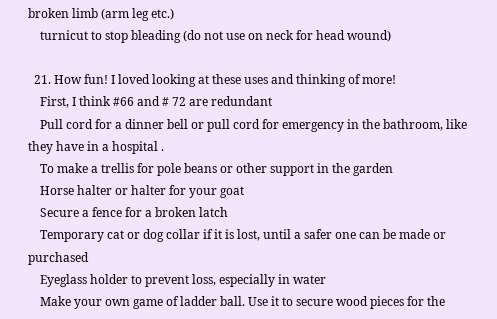broken limb (arm leg etc.)
    turnicut to stop bleading (do not use on neck for head wound)

  21. How fun! I loved looking at these uses and thinking of more!
    First, I think #66 and # 72 are redundant
    Pull cord for a dinner bell or pull cord for emergency in the bathroom, like they have in a hospital .
    To make a trellis for pole beans or other support in the garden
    Horse halter or halter for your goat
    Secure a fence for a broken latch
    Temporary cat or dog collar if it is lost, until a safer one can be made or purchased
    Eyeglass holder to prevent loss, especially in water
    Make your own game of ladder ball. Use it to secure wood pieces for the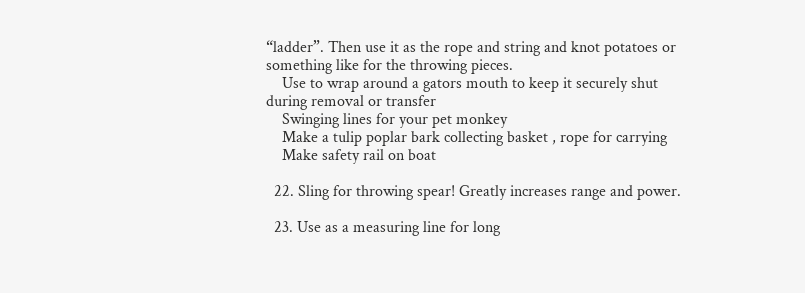“ladder”. Then use it as the rope and string and knot potatoes or something like for the throwing pieces.
    Use to wrap around a gators mouth to keep it securely shut during removal or transfer
    Swinging lines for your pet monkey
    Make a tulip poplar bark collecting basket , rope for carrying
    Make safety rail on boat

  22. Sling for throwing spear! Greatly increases range and power.

  23. Use as a measuring line for long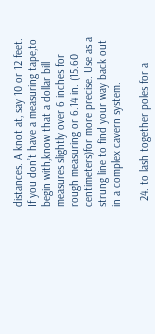distances. A knot at, say 10 or 12 feet. If you don’t have a measuring tape,to begin with,know that a dollar bill measures slightly over 6 inches for rough measuring or 6.14 in. (15.60 centimeters)for more precise. Use as a strung line to find your way back out in a complex cavern system.

  24. to lash together poles for a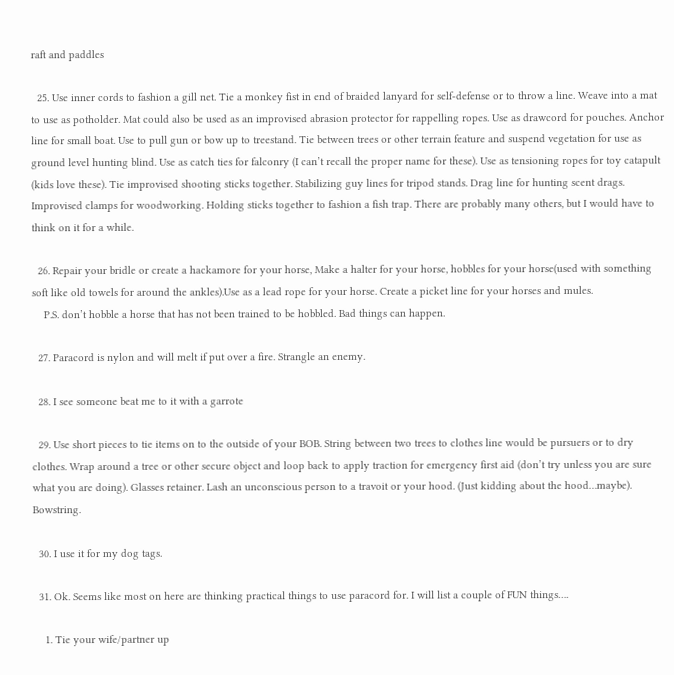raft and paddles

  25. Use inner cords to fashion a gill net. Tie a monkey fist in end of braided lanyard for self-defense or to throw a line. Weave into a mat to use as potholder. Mat could also be used as an improvised abrasion protector for rappelling ropes. Use as drawcord for pouches. Anchor line for small boat. Use to pull gun or bow up to treestand. Tie between trees or other terrain feature and suspend vegetation for use as ground level hunting blind. Use as catch ties for falconry (I can’t recall the proper name for these). Use as tensioning ropes for toy catapult (kids love these). Tie improvised shooting sticks together. Stabilizing guy lines for tripod stands. Drag line for hunting scent drags. Improvised clamps for woodworking. Holding sticks together to fashion a fish trap. There are probably many others, but I would have to think on it for a while.

  26. Repair your bridle or create a hackamore for your horse, Make a halter for your horse, hobbles for your horse(used with something soft like old towels for around the ankles).Use as a lead rope for your horse. Create a picket line for your horses and mules.
    P.S. don’t hobble a horse that has not been trained to be hobbled. Bad things can happen.

  27. Paracord is nylon and will melt if put over a fire. Strangle an enemy.

  28. I see someone beat me to it with a garrote

  29. Use short pieces to tie items on to the outside of your BOB. String between two trees to clothes line would be pursuers or to dry clothes. Wrap around a tree or other secure object and loop back to apply traction for emergency first aid (don’t try unless you are sure what you are doing). Glasses retainer. Lash an unconscious person to a travoit or your hood. (Just kidding about the hood…maybe). Bowstring.

  30. I use it for my dog tags.

  31. Ok. Seems like most on here are thinking practical things to use paracord for. I will list a couple of FUN things….

    1. Tie your wife/partner up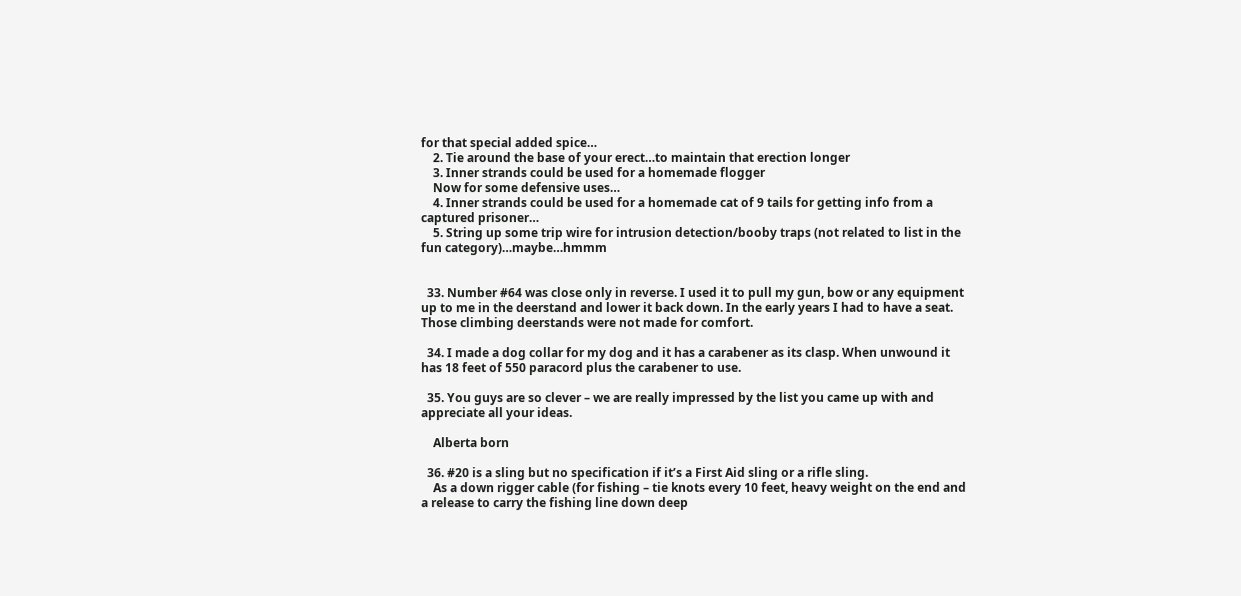for that special added spice…
    2. Tie around the base of your erect…to maintain that erection longer
    3. Inner strands could be used for a homemade flogger
    Now for some defensive uses…
    4. Inner strands could be used for a homemade cat of 9 tails for getting info from a captured prisoner…
    5. String up some trip wire for intrusion detection/booby traps (not related to list in the fun category)…maybe…hmmm


  33. Number #64 was close only in reverse. I used it to pull my gun, bow or any equipment up to me in the deerstand and lower it back down. In the early years I had to have a seat. Those climbing deerstands were not made for comfort.

  34. I made a dog collar for my dog and it has a carabener as its clasp. When unwound it has 18 feet of 550 paracord plus the carabener to use.

  35. You guys are so clever – we are really impressed by the list you came up with and appreciate all your ideas.

    Alberta born

  36. #20 is a sling but no specification if it’s a First Aid sling or a rifle sling.
    As a down rigger cable (for fishing – tie knots every 10 feet, heavy weight on the end and a release to carry the fishing line down deep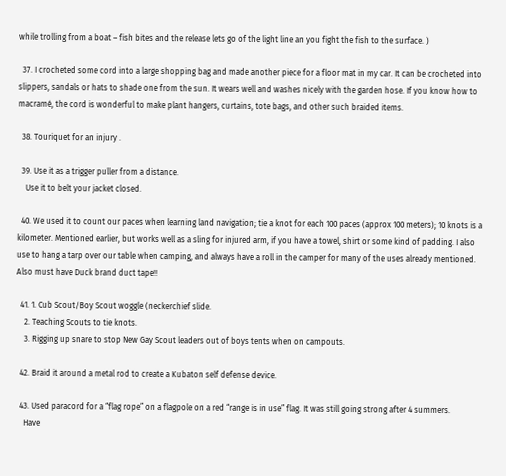while trolling from a boat – fish bites and the release lets go of the light line an you fight the fish to the surface. )

  37. I crocheted some cord into a large shopping bag and made another piece for a floor mat in my car. It can be crocheted into slippers, sandals or hats to shade one from the sun. It wears well and washes nicely with the garden hose. If you know how to macramé, the cord is wonderful to make plant hangers, curtains, tote bags, and other such braided items.

  38. Touriquet for an injury .

  39. Use it as a trigger puller from a distance.
    Use it to belt your jacket closed.

  40. We used it to count our paces when learning land navigation; tie a knot for each 100 paces (approx 100 meters); 10 knots is a kilometer. Mentioned earlier, but works well as a sling for injured arm, if you have a towel, shirt or some kind of padding. I also use to hang a tarp over our table when camping, and always have a roll in the camper for many of the uses already mentioned. Also must have Duck brand duct tape!!

  41. 1. Cub Scout/Boy Scout woggle (neckerchief slide.
    2. Teaching Scouts to tie knots.
    3. Rigging up snare to stop New Gay Scout leaders out of boys tents when on campouts.

  42. Braid it around a metal rod to create a Kubaton self defense device.

  43. Used paracord for a “flag rope” on a flagpole on a red “range is in use” flag. It was still going strong after 4 summers.
    Have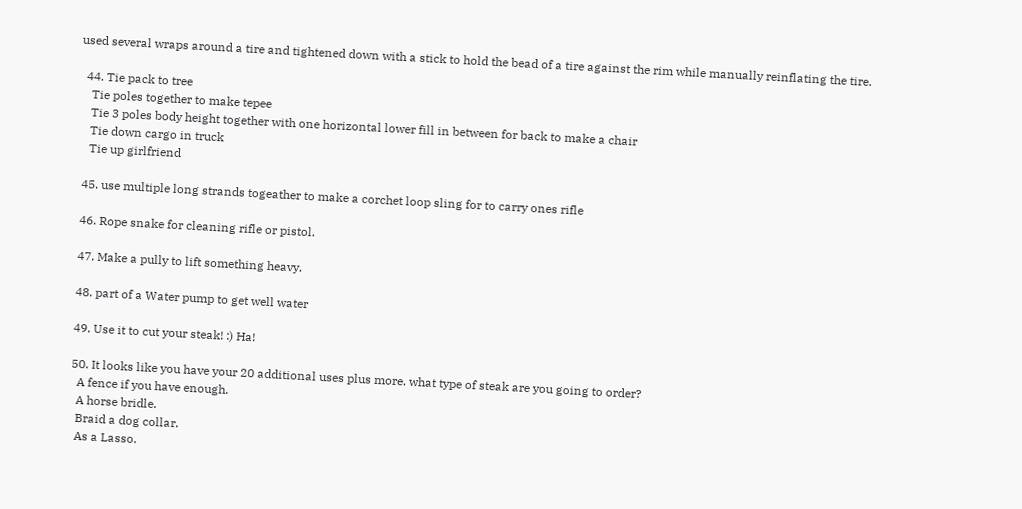used several wraps around a tire and tightened down with a stick to hold the bead of a tire against the rim while manually reinflating the tire.

  44. Tie pack to tree
    Tie poles together to make tepee
    Tie 3 poles body height together with one horizontal lower fill in between for back to make a chair
    Tie down cargo in truck
    Tie up girlfriend

  45. use multiple long strands togeather to make a corchet loop sling for to carry ones rifle

  46. Rope snake for cleaning rifle or pistol.

  47. Make a pully to lift something heavy.

  48. part of a Water pump to get well water

  49. Use it to cut your steak! :) Ha!

  50. It looks like you have your 20 additional uses plus more. what type of steak are you going to order?
    A fence if you have enough.
    A horse bridle.
    Braid a dog collar.
    As a Lasso.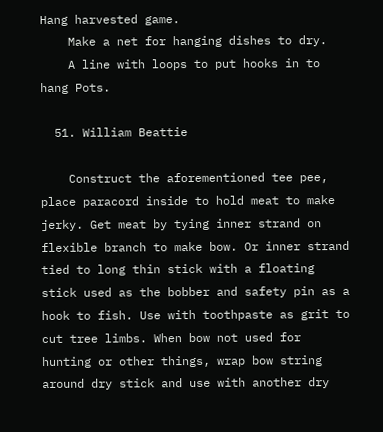Hang harvested game.
    Make a net for hanging dishes to dry.
    A line with loops to put hooks in to hang Pots.

  51. William Beattie

    Construct the aforementioned tee pee, place paracord inside to hold meat to make jerky. Get meat by tying inner strand on flexible branch to make bow. Or inner strand tied to long thin stick with a floating stick used as the bobber and safety pin as a hook to fish. Use with toothpaste as grit to cut tree limbs. When bow not used for hunting or other things, wrap bow string around dry stick and use with another dry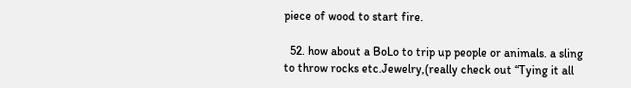piece of wood to start fire.

  52. how about a BoLo to trip up people or animals. a sling to throw rocks etc.Jewelry,(really check out “Tying it all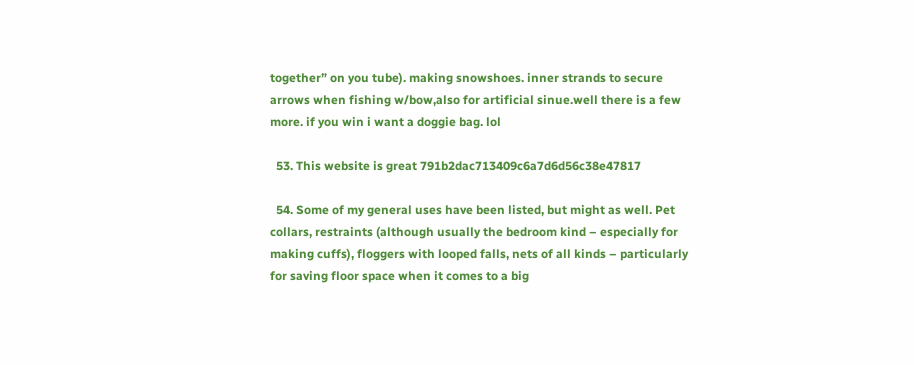together” on you tube). making snowshoes. inner strands to secure arrows when fishing w/bow,also for artificial sinue.well there is a few more. if you win i want a doggie bag. lol

  53. This website is great 791b2dac713409c6a7d6d56c38e47817

  54. Some of my general uses have been listed, but might as well. Pet collars, restraints (although usually the bedroom kind – especially for making cuffs), floggers with looped falls, nets of all kinds – particularly for saving floor space when it comes to a big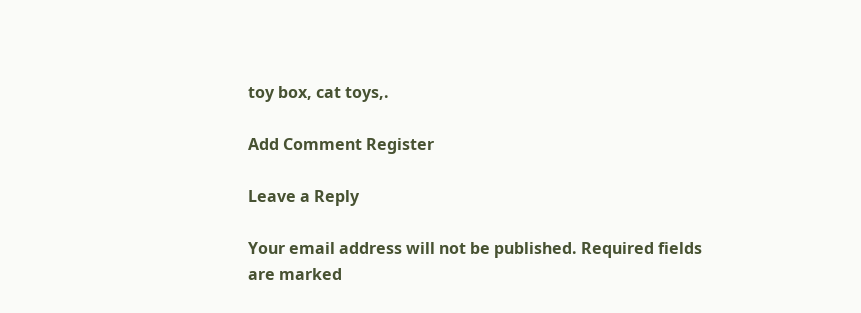toy box, cat toys,.

Add Comment Register

Leave a Reply

Your email address will not be published. Required fields are marked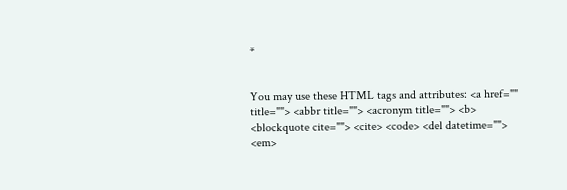*


You may use these HTML tags and attributes: <a href="" title=""> <abbr title=""> <acronym title=""> <b> <blockquote cite=""> <cite> <code> <del datetime=""> <em>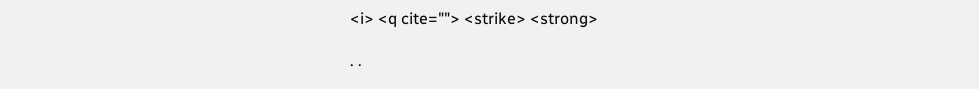<i> <q cite=""> <strike> <strong>

. .